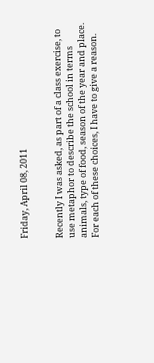Friday, April 08, 2011


Recently I was asked, as part of a class exercise, to use metaphor to describe the school in terms animals, type of food, season of the year and place. For each of these choices, I have to give a reason.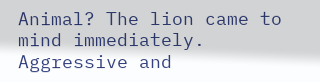Animal? The lion came to mind immediately. Aggressive and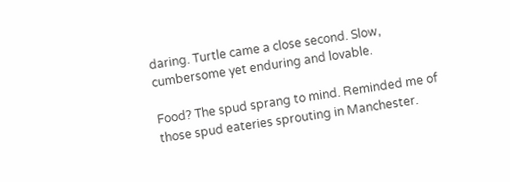daring. Turtle came a close second. Slow, cumbersome yet enduring and lovable.

Food? The spud sprang to mind. Reminded me of those spud eateries sprouting in Manchester.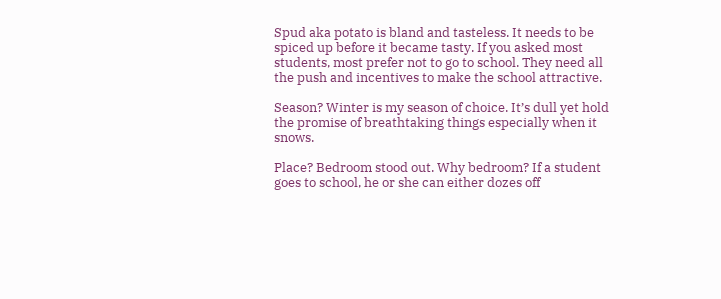Spud aka potato is bland and tasteless. It needs to be spiced up before it became tasty. If you asked most students, most prefer not to go to school. They need all the push and incentives to make the school attractive.

Season? Winter is my season of choice. It’s dull yet hold the promise of breathtaking things especially when it snows.

Place? Bedroom stood out. Why bedroom? If a student goes to school, he or she can either dozes off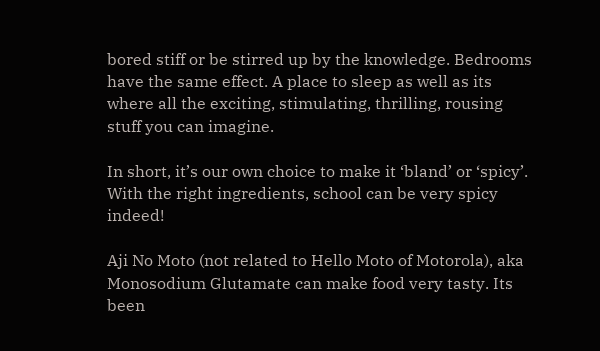bored stiff or be stirred up by the knowledge. Bedrooms have the same effect. A place to sleep as well as its where all the exciting, stimulating, thrilling, rousing stuff you can imagine.

In short, it’s our own choice to make it ‘bland’ or ‘spicy’. With the right ingredients, school can be very spicy indeed!

Aji No Moto (not related to Hello Moto of Motorola), aka Monosodium Glutamate can make food very tasty. Its been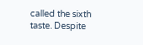called the sixth taste. Despite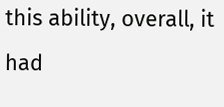this ability, overall, it had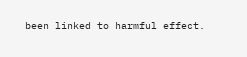been linked to harmful effect.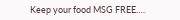Keep your food MSG FREE….